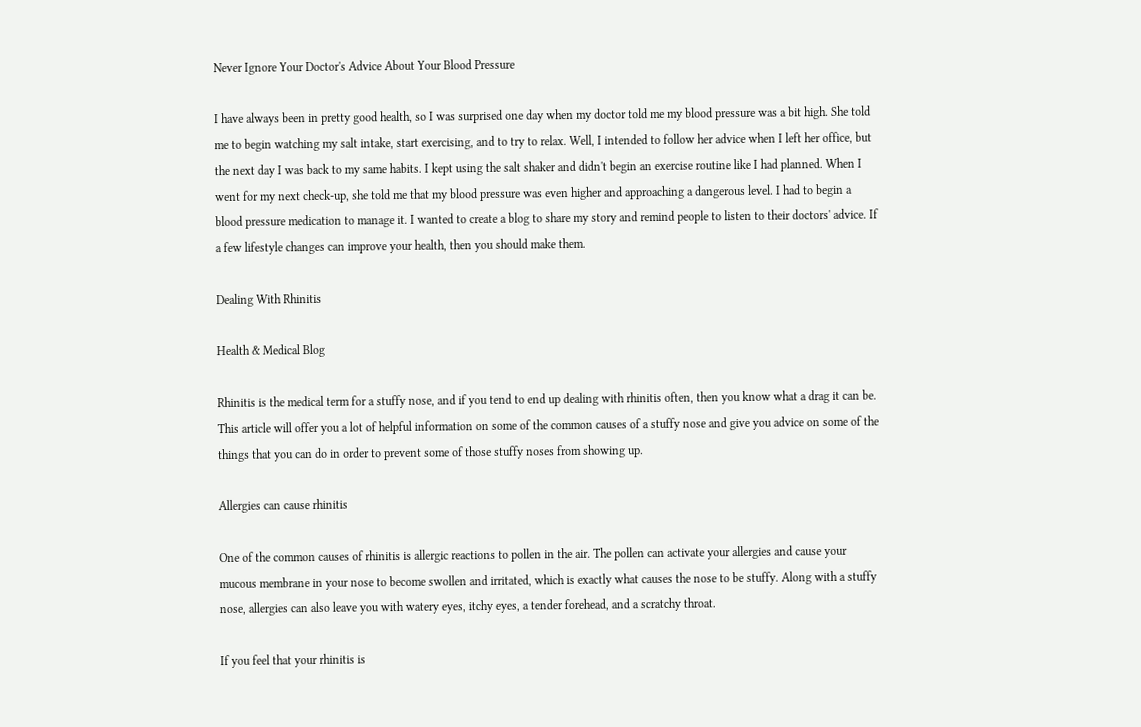Never Ignore Your Doctor's Advice About Your Blood Pressure

I have always been in pretty good health, so I was surprised one day when my doctor told me my blood pressure was a bit high. She told me to begin watching my salt intake, start exercising, and to try to relax. Well, I intended to follow her advice when I left her office, but the next day I was back to my same habits. I kept using the salt shaker and didn't begin an exercise routine like I had planned. When I went for my next check-up, she told me that my blood pressure was even higher and approaching a dangerous level. I had to begin a blood pressure medication to manage it. I wanted to create a blog to share my story and remind people to listen to their doctors' advice. If a few lifestyle changes can improve your health, then you should make them.

Dealing With Rhinitis

Health & Medical Blog

Rhinitis is the medical term for a stuffy nose, and if you tend to end up dealing with rhinitis often, then you know what a drag it can be. This article will offer you a lot of helpful information on some of the common causes of a stuffy nose and give you advice on some of the things that you can do in order to prevent some of those stuffy noses from showing up.

Allergies can cause rhinitis

One of the common causes of rhinitis is allergic reactions to pollen in the air. The pollen can activate your allergies and cause your mucous membrane in your nose to become swollen and irritated, which is exactly what causes the nose to be stuffy. Along with a stuffy nose, allergies can also leave you with watery eyes, itchy eyes, a tender forehead, and a scratchy throat.

If you feel that your rhinitis is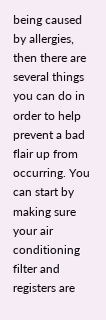being caused by allergies, then there are several things you can do in order to help prevent a bad flair up from occurring. You can start by making sure your air conditioning filter and registers are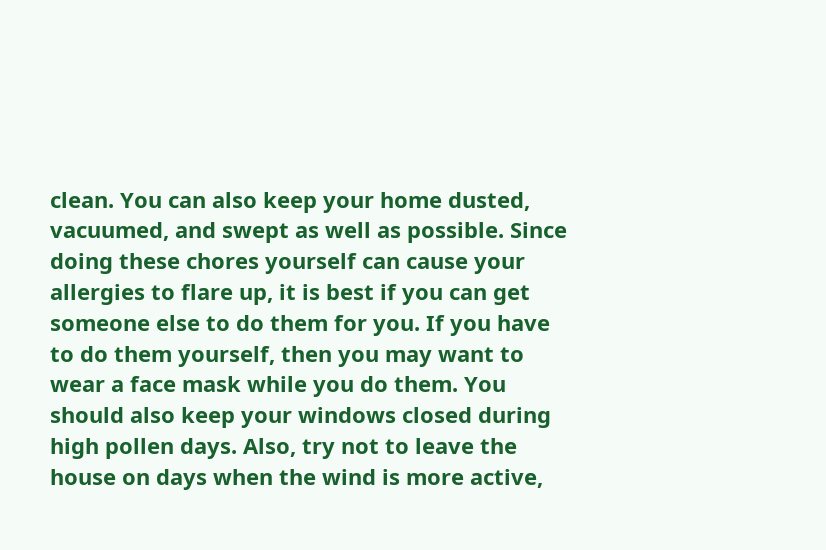clean. You can also keep your home dusted, vacuumed, and swept as well as possible. Since doing these chores yourself can cause your allergies to flare up, it is best if you can get someone else to do them for you. If you have to do them yourself, then you may want to wear a face mask while you do them. You should also keep your windows closed during high pollen days. Also, try not to leave the house on days when the wind is more active,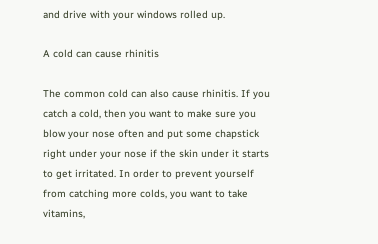and drive with your windows rolled up.

A cold can cause rhinitis

The common cold can also cause rhinitis. If you catch a cold, then you want to make sure you blow your nose often and put some chapstick right under your nose if the skin under it starts to get irritated. In order to prevent yourself from catching more colds, you want to take vitamins,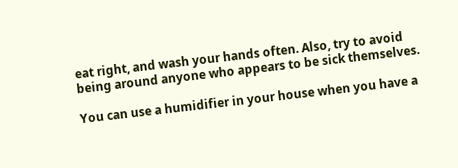eat right, and wash your hands often. Also, try to avoid being around anyone who appears to be sick themselves.

You can use a humidifier in your house when you have a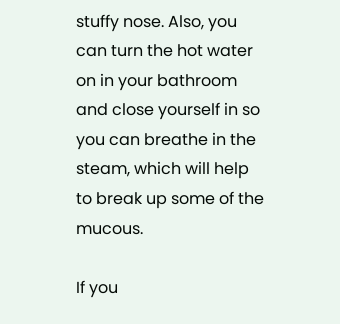stuffy nose. Also, you can turn the hot water on in your bathroom and close yourself in so you can breathe in the steam, which will help to break up some of the mucous.

If you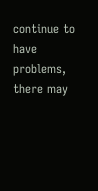continue to have problems, there may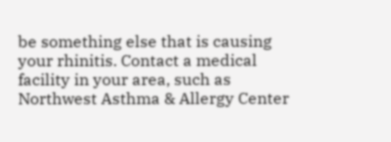be something else that is causing your rhinitis. Contact a medical facility in your area, such as Northwest Asthma & Allergy Center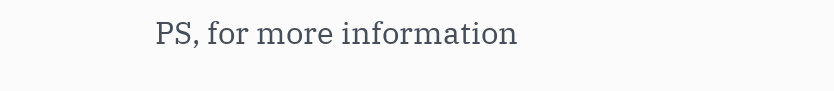PS, for more information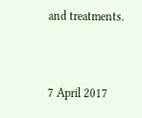and treatments.


7 April 2017